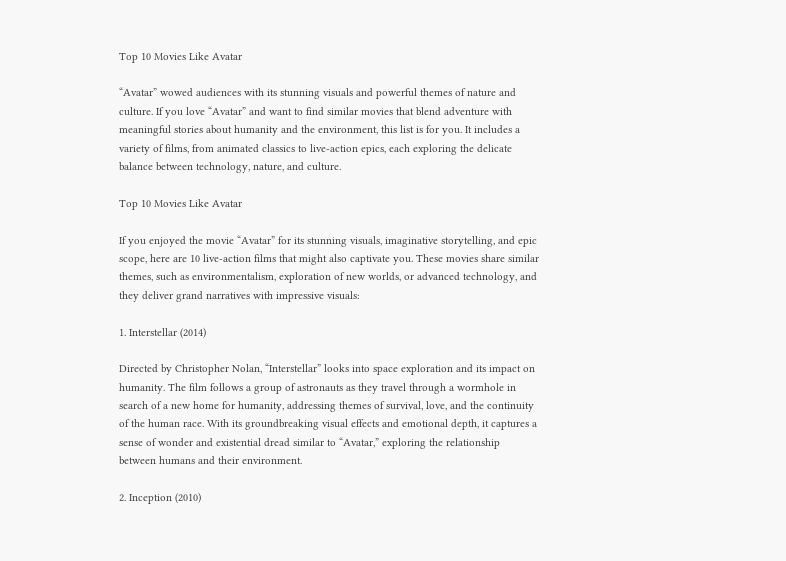Top 10 Movies Like Avatar

“Avatar” wowed audiences with its stunning visuals and powerful themes of nature and culture. If you love “Avatar” and want to find similar movies that blend adventure with meaningful stories about humanity and the environment, this list is for you. It includes a variety of films, from animated classics to live-action epics, each exploring the delicate balance between technology, nature, and culture.

Top 10 Movies Like Avatar

If you enjoyed the movie “Avatar” for its stunning visuals, imaginative storytelling, and epic scope, here are 10 live-action films that might also captivate you. These movies share similar themes, such as environmentalism, exploration of new worlds, or advanced technology, and they deliver grand narratives with impressive visuals:

1. Interstellar (2014)

Directed by Christopher Nolan, “Interstellar” looks into space exploration and its impact on humanity. The film follows a group of astronauts as they travel through a wormhole in search of a new home for humanity, addressing themes of survival, love, and the continuity of the human race. With its groundbreaking visual effects and emotional depth, it captures a sense of wonder and existential dread similar to “Avatar,” exploring the relationship between humans and their environment.

2. Inception (2010)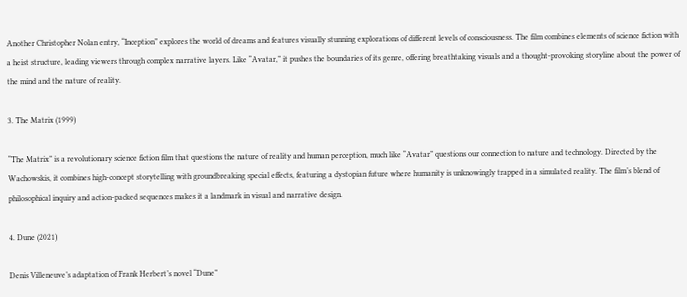Another Christopher Nolan entry, “Inception” explores the world of dreams and features visually stunning explorations of different levels of consciousness. The film combines elements of science fiction with a heist structure, leading viewers through complex narrative layers. Like “Avatar,” it pushes the boundaries of its genre, offering breathtaking visuals and a thought-provoking storyline about the power of the mind and the nature of reality.

3. The Matrix (1999)

“The Matrix” is a revolutionary science fiction film that questions the nature of reality and human perception, much like “Avatar” questions our connection to nature and technology. Directed by the Wachowskis, it combines high-concept storytelling with groundbreaking special effects, featuring a dystopian future where humanity is unknowingly trapped in a simulated reality. The film’s blend of philosophical inquiry and action-packed sequences makes it a landmark in visual and narrative design.

4. Dune (2021)

Denis Villeneuve’s adaptation of Frank Herbert’s novel “Dune”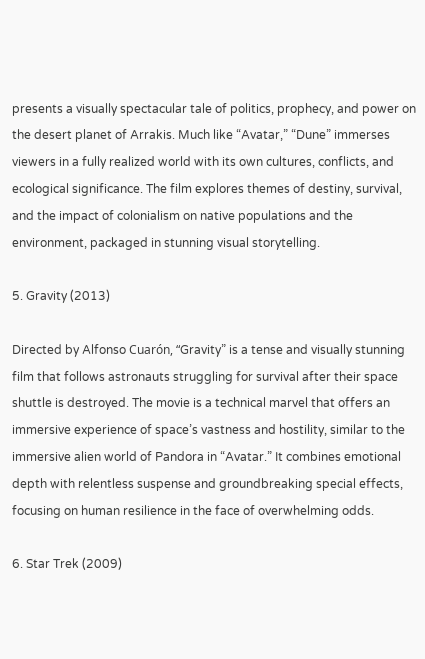presents a visually spectacular tale of politics, prophecy, and power on the desert planet of Arrakis. Much like “Avatar,” “Dune” immerses viewers in a fully realized world with its own cultures, conflicts, and ecological significance. The film explores themes of destiny, survival, and the impact of colonialism on native populations and the environment, packaged in stunning visual storytelling.

5. Gravity (2013)

Directed by Alfonso Cuarón, “Gravity” is a tense and visually stunning film that follows astronauts struggling for survival after their space shuttle is destroyed. The movie is a technical marvel that offers an immersive experience of space’s vastness and hostility, similar to the immersive alien world of Pandora in “Avatar.” It combines emotional depth with relentless suspense and groundbreaking special effects, focusing on human resilience in the face of overwhelming odds.

6. Star Trek (2009)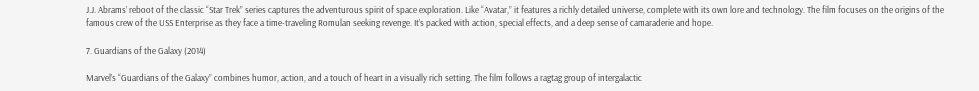J.J. Abrams’ reboot of the classic “Star Trek” series captures the adventurous spirit of space exploration. Like “Avatar,” it features a richly detailed universe, complete with its own lore and technology. The film focuses on the origins of the famous crew of the USS Enterprise as they face a time-traveling Romulan seeking revenge. It’s packed with action, special effects, and a deep sense of camaraderie and hope.

7. Guardians of the Galaxy (2014)

Marvel’s “Guardians of the Galaxy” combines humor, action, and a touch of heart in a visually rich setting. The film follows a ragtag group of intergalactic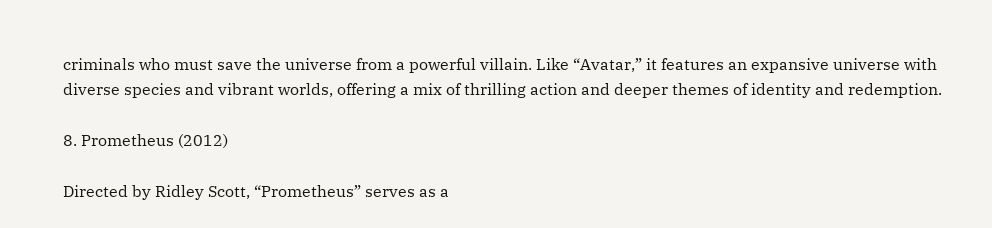criminals who must save the universe from a powerful villain. Like “Avatar,” it features an expansive universe with diverse species and vibrant worlds, offering a mix of thrilling action and deeper themes of identity and redemption.

8. Prometheus (2012)

Directed by Ridley Scott, “Prometheus” serves as a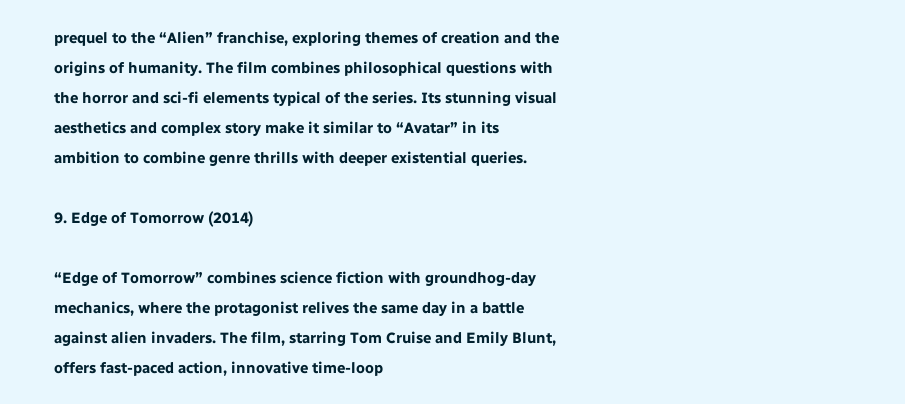prequel to the “Alien” franchise, exploring themes of creation and the origins of humanity. The film combines philosophical questions with the horror and sci-fi elements typical of the series. Its stunning visual aesthetics and complex story make it similar to “Avatar” in its ambition to combine genre thrills with deeper existential queries.

9. Edge of Tomorrow (2014)

“Edge of Tomorrow” combines science fiction with groundhog-day mechanics, where the protagonist relives the same day in a battle against alien invaders. The film, starring Tom Cruise and Emily Blunt, offers fast-paced action, innovative time-loop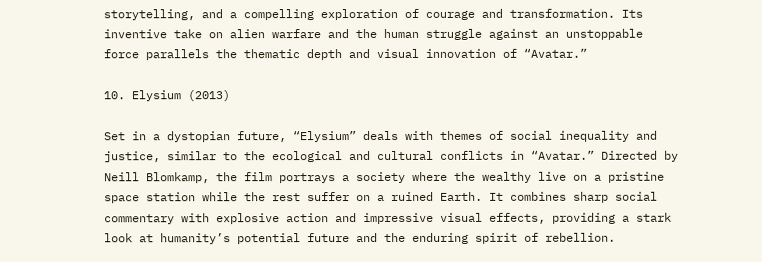storytelling, and a compelling exploration of courage and transformation. Its inventive take on alien warfare and the human struggle against an unstoppable force parallels the thematic depth and visual innovation of “Avatar.”

10. Elysium (2013)

Set in a dystopian future, “Elysium” deals with themes of social inequality and justice, similar to the ecological and cultural conflicts in “Avatar.” Directed by Neill Blomkamp, the film portrays a society where the wealthy live on a pristine space station while the rest suffer on a ruined Earth. It combines sharp social commentary with explosive action and impressive visual effects, providing a stark look at humanity’s potential future and the enduring spirit of rebellion.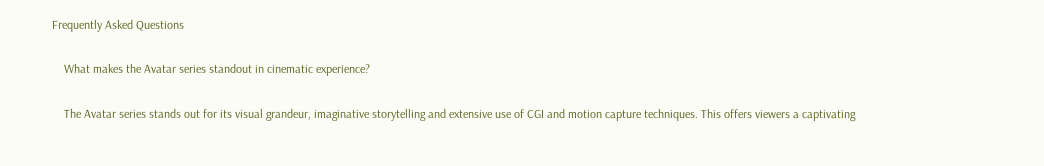Frequently Asked Questions

    What makes the Avatar series standout in cinematic experience?

    The Avatar series stands out for its visual grandeur, imaginative storytelling and extensive use of CGI and motion capture techniques. This offers viewers a captivating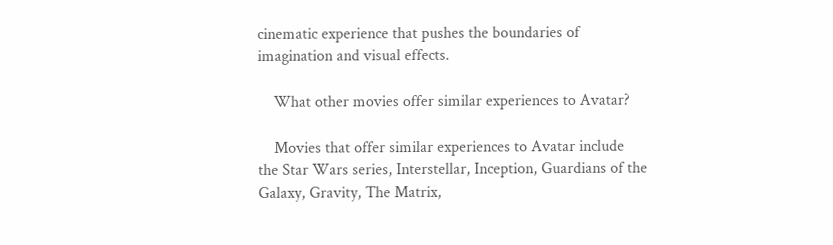cinematic experience that pushes the boundaries of imagination and visual effects.

    What other movies offer similar experiences to Avatar?

    Movies that offer similar experiences to Avatar include the Star Wars series, Interstellar, Inception, Guardians of the Galaxy, Gravity, The Matrix,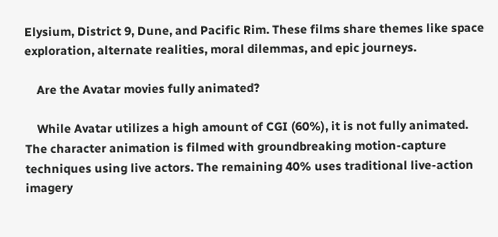Elysium, District 9, Dune, and Pacific Rim. These films share themes like space exploration, alternate realities, moral dilemmas, and epic journeys.

    Are the Avatar movies fully animated?

    While Avatar utilizes a high amount of CGI (60%), it is not fully animated. The character animation is filmed with groundbreaking motion-capture techniques using live actors. The remaining 40% uses traditional live-action imagery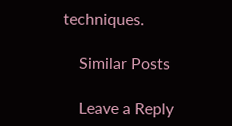techniques.

    Similar Posts

    Leave a Reply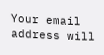Your email address will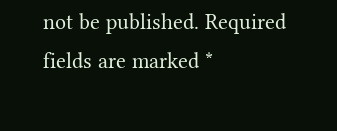not be published. Required fields are marked *